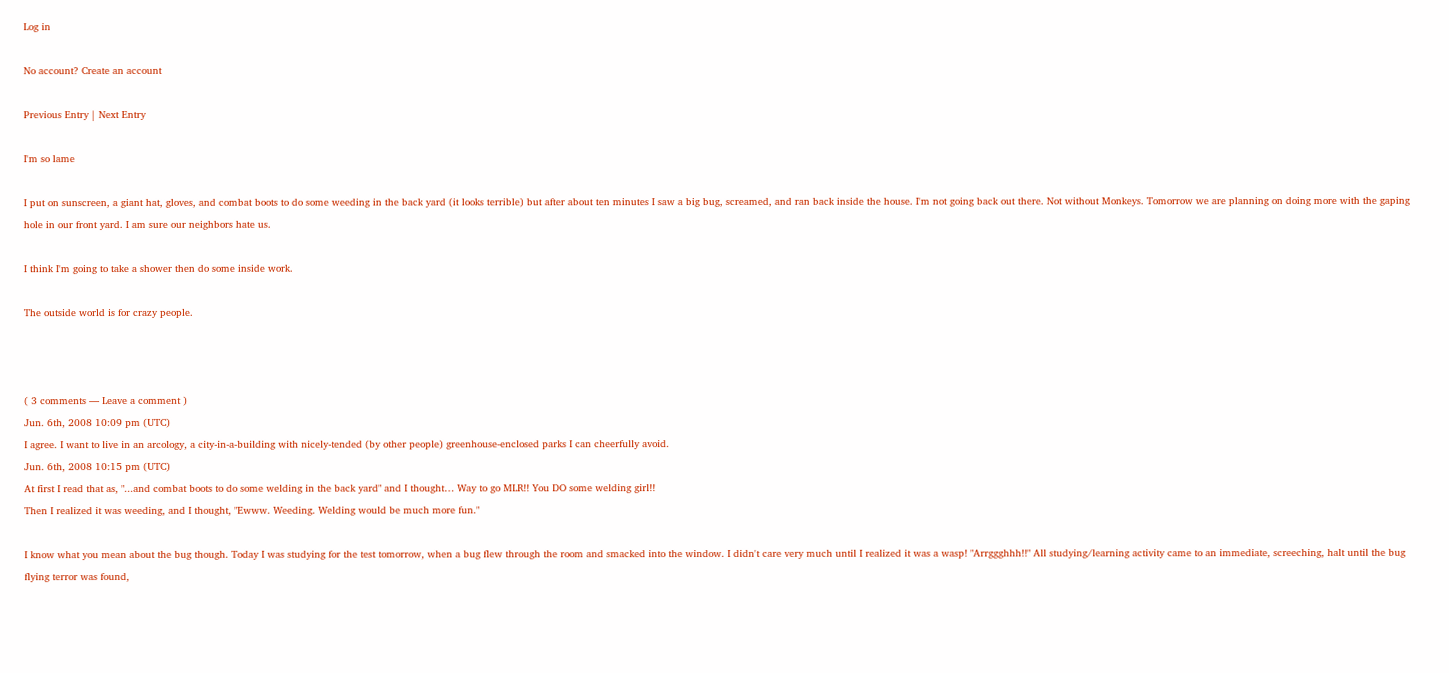Log in

No account? Create an account

Previous Entry | Next Entry

I'm so lame

I put on sunscreen, a giant hat, gloves, and combat boots to do some weeding in the back yard (it looks terrible) but after about ten minutes I saw a big bug, screamed, and ran back inside the house. I'm not going back out there. Not without Monkeys. Tomorrow we are planning on doing more with the gaping hole in our front yard. I am sure our neighbors hate us.

I think I'm going to take a shower then do some inside work.

The outside world is for crazy people.



( 3 comments — Leave a comment )
Jun. 6th, 2008 10:09 pm (UTC)
I agree. I want to live in an arcology, a city-in-a-building with nicely-tended (by other people) greenhouse-enclosed parks I can cheerfully avoid.
Jun. 6th, 2008 10:15 pm (UTC)
At first I read that as, "...and combat boots to do some welding in the back yard" and I thought… Way to go MLR!! You DO some welding girl!!
Then I realized it was weeding, and I thought, "Ewww. Weeding. Welding would be much more fun."

I know what you mean about the bug though. Today I was studying for the test tomorrow, when a bug flew through the room and smacked into the window. I didn't care very much until I realized it was a wasp! "Arrggghhh!!" All studying/learning activity came to an immediate, screeching, halt until the bug flying terror was found,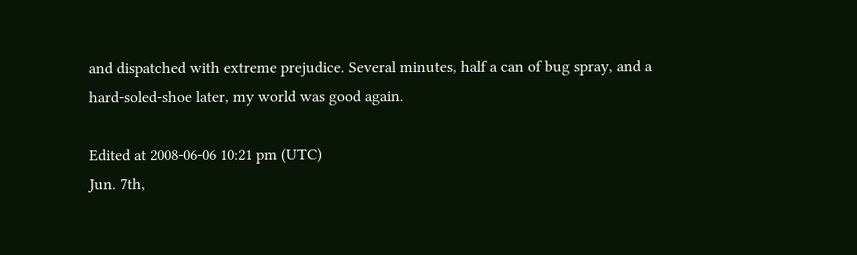and dispatched with extreme prejudice. Several minutes, half a can of bug spray, and a hard-soled-shoe later, my world was good again.

Edited at 2008-06-06 10:21 pm (UTC)
Jun. 7th,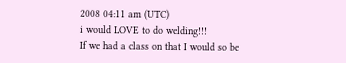2008 04:11 am (UTC)
i would LOVE to do welding!!!
If we had a class on that I would so be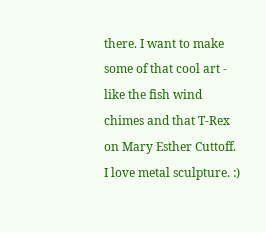there. I want to make some of that cool art - like the fish wind chimes and that T-Rex on Mary Esther Cuttoff. I love metal sculpture. :)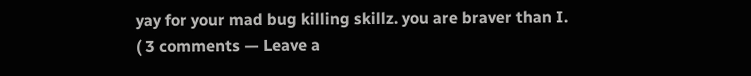yay for your mad bug killing skillz. you are braver than I.
( 3 comments — Leave a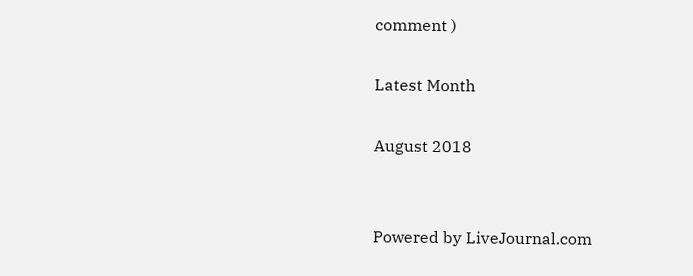comment )

Latest Month

August 2018


Powered by LiveJournal.com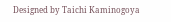Designed by Taichi Kaminogoya